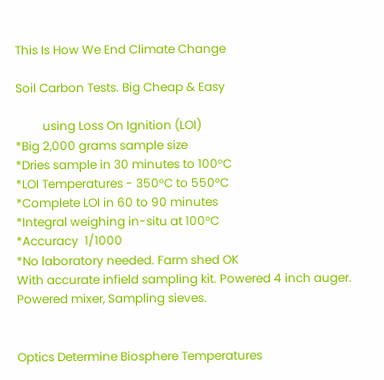This Is How We End Climate Change

Soil Carbon Tests. Big Cheap & Easy

         using Loss On Ignition (LOI)
*Big 2,000 grams sample size
*Dries sample in 30 minutes to 100°C
*LOI Temperatures - 350°C to 550°C
*Complete LOI in 60 to 90 minutes
*Integral weighing in-situ at 100°C
*Accuracy  1/1000
*No laboratory needed. Farm shed OK
With accurate infield sampling kit. Powered 4 inch auger. Powered mixer, Sampling sieves.


Optics Determine Biosphere Temperatures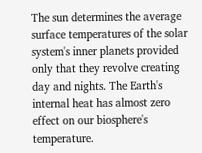The sun determines the average surface temperatures of the solar system's inner planets provided only that they revolve creating day and nights. The Earth's internal heat has almost zero effect on our biosphere's temperature.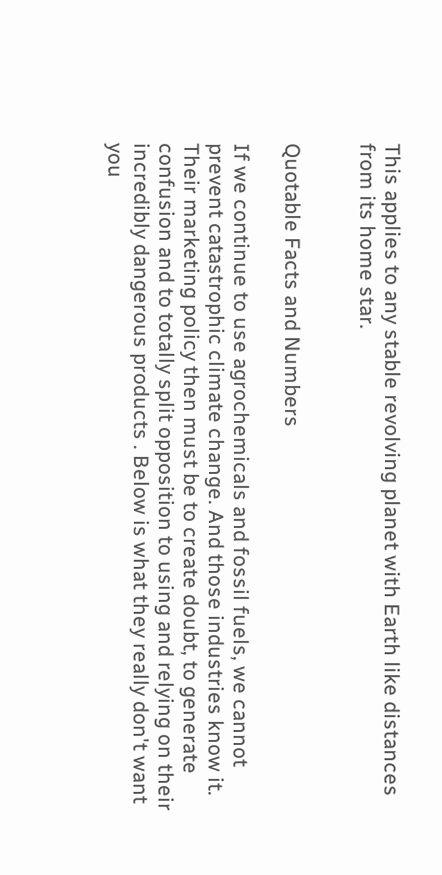This applies to any stable revolving planet with Earth like distances from its home star.


Quotable Facts and Numbers

If we continue to use agrochemicals and fossil fuels, we cannot prevent catastrophic climate change. And those industries know it. Their marketing policy then must be to create doubt, to generate confusion and to totally split opposition to using and relying on their incredibly dangerous products . Below is what they really don't want you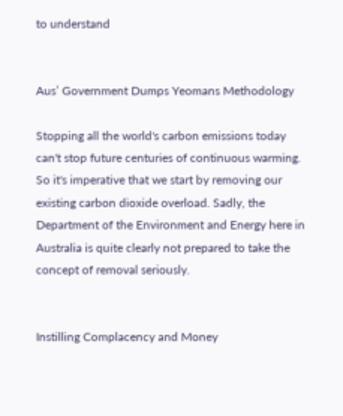to understand


Aus’ Government Dumps Yeomans Methodology

Stopping all the world's carbon emissions today can't stop future centuries of continuous warming. So it's imperative that we start by removing our existing carbon dioxide overload. Sadly, the Department of the Environment and Energy here in Australia is quite clearly not prepared to take the concept of removal seriously.


Instilling Complacency and Money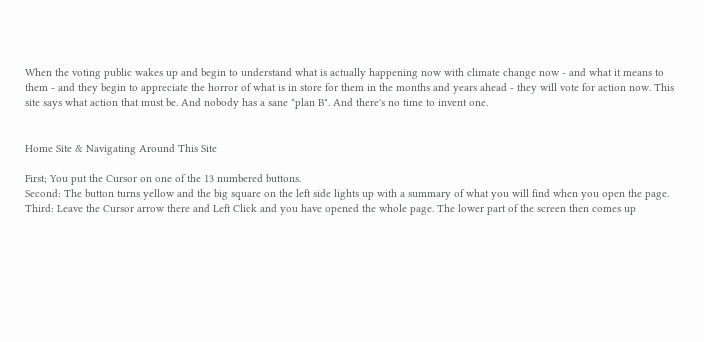When the voting public wakes up and begin to understand what is actually happening now with climate change now - and what it means to them - and they begin to appreciate the horror of what is in store for them in the months and years ahead - they will vote for action now. This site says what action that must be. And nobody has a sane "plan B". And there's no time to invent one.


Home Site & Navigating Around This Site

First; You put the Cursor on one of the 13 numbered buttons.
Second: The button turns yellow and the big square on the left side lights up with a summary of what you will find when you open the page.
Third: Leave the Cursor arrow there and Left Click and you have opened the whole page. The lower part of the screen then comes up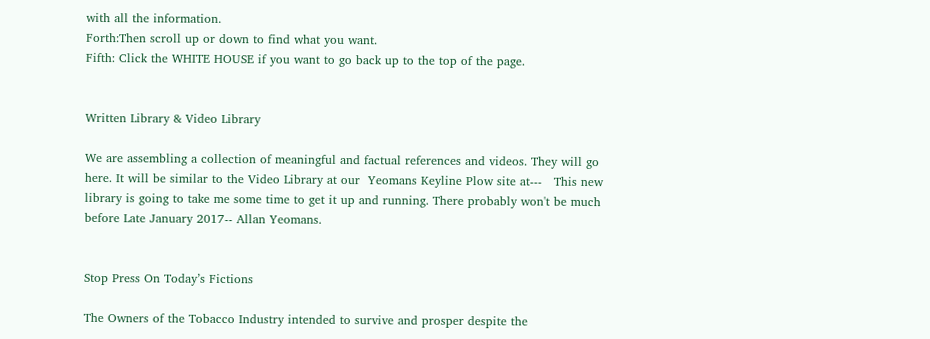with all the information.
Forth:Then scroll up or down to find what you want.
Fifth: Click the WHITE HOUSE if you want to go back up to the top of the page.


Written Library & Video Library

We are assembling a collection of meaningful and factual references and videos. They will go here. It will be similar to the Video Library at our  Yeomans Keyline Plow site at---   This new library is going to take me some time to get it up and running. There probably won't be much before Late January 2017-- Allan Yeomans.


Stop Press On Today’s Fictions

The Owners of the Tobacco Industry intended to survive and prosper despite the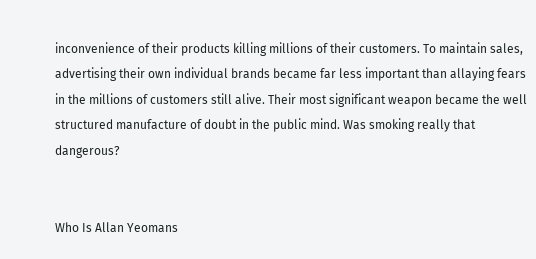inconvenience of their products killing millions of their customers. To maintain sales, advertising their own individual brands became far less important than allaying fears in the millions of customers still alive. Their most significant weapon became the well structured manufacture of doubt in the public mind. Was smoking really that dangerous?


Who Is Allan Yeomans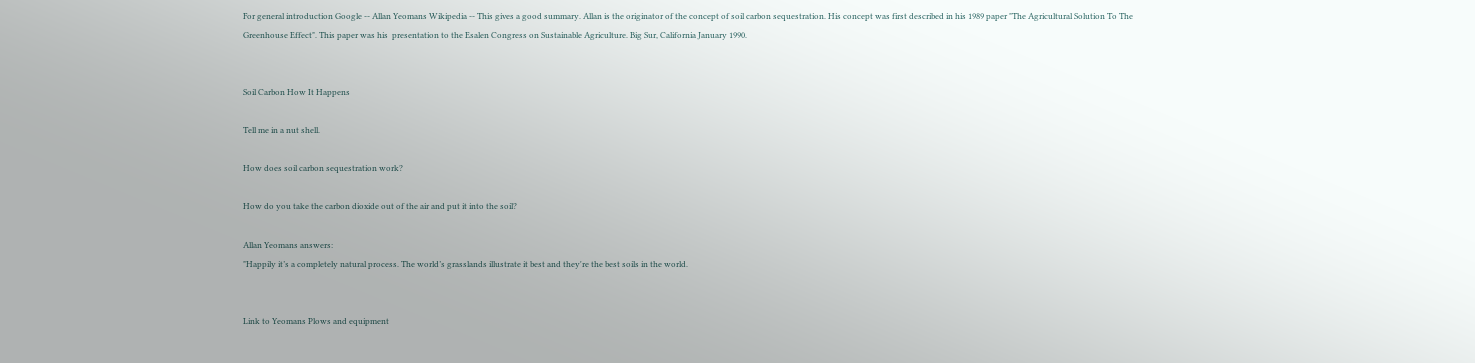For general introduction Google -- Allan Yeomans Wikipedia -- This gives a good summary. Allan is the originator of the concept of soil carbon sequestration. His concept was first described in his 1989 paper "The Agricultural Solution To The Greenhouse Effect". This paper was his  presentation to the Esalen Congress on Sustainable Agriculture. Big Sur, California January 1990.


Soil Carbon How It Happens

Tell me in a nut shell.

How does soil carbon sequestration work?

How do you take the carbon dioxide out of the air and put it into the soil?

Allan Yeomans answers:
"Happily it’s a completely natural process. The world’s grasslands illustrate it best and they're the best soils in the world.


Link to Yeomans Plows and equipment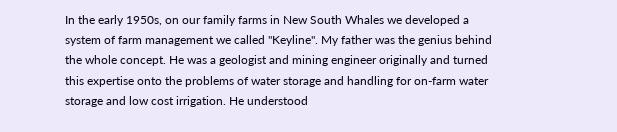In the early 1950s, on our family farms in New South Whales we developed a system of farm management we called "Keyline". My father was the genius behind the whole concept. He was a geologist and mining engineer originally and turned this expertise onto the problems of water storage and handling for on-farm water storage and low cost irrigation. He understood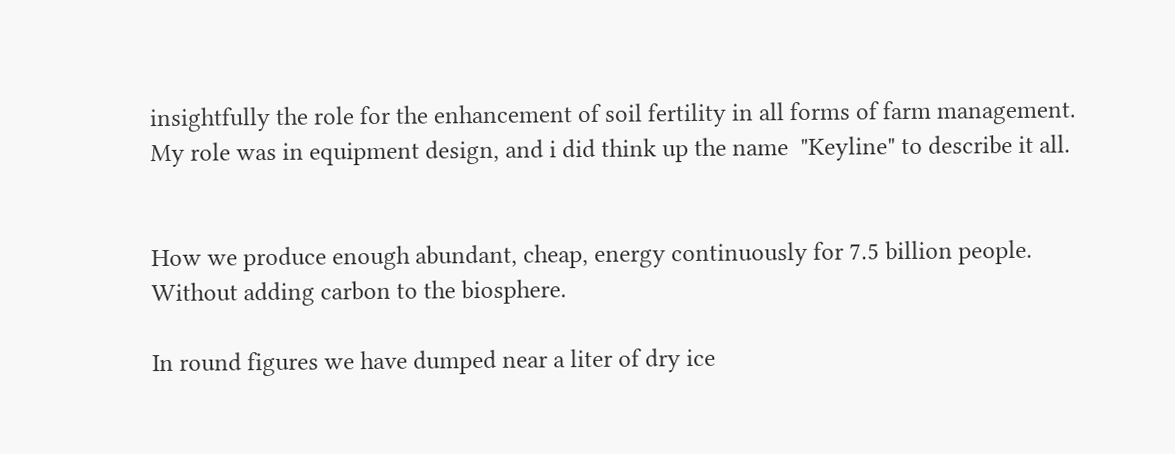insightfully the role for the enhancement of soil fertility in all forms of farm management. My role was in equipment design, and i did think up the name  "Keyline" to describe it all.


How we produce enough abundant, cheap, energy continuously for 7.5 billion people. Without adding carbon to the biosphere.

In round figures we have dumped near a liter of dry ice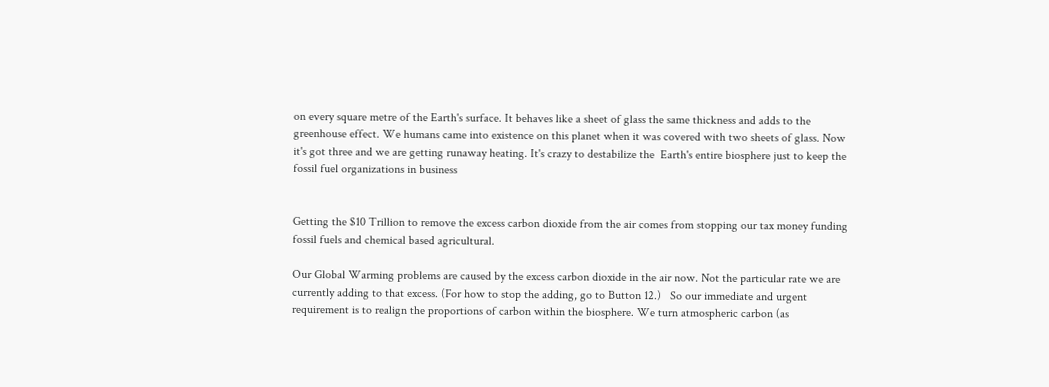on every square metre of the Earth's surface. It behaves like a sheet of glass the same thickness and adds to the greenhouse effect. We humans came into existence on this planet when it was covered with two sheets of glass. Now it's got three and we are getting runaway heating. It's crazy to destabilize the  Earth's entire biosphere just to keep the fossil fuel organizations in business


Getting the $10 Trillion to remove the excess carbon dioxide from the air comes from stopping our tax money funding fossil fuels and chemical based agricultural.

Our Global Warming problems are caused by the excess carbon dioxide in the air now. Not the particular rate we are currently adding to that excess. (For how to stop the adding, go to Button 12.)   So our immediate and urgent requirement is to realign the proportions of carbon within the biosphere. We turn atmospheric carbon (as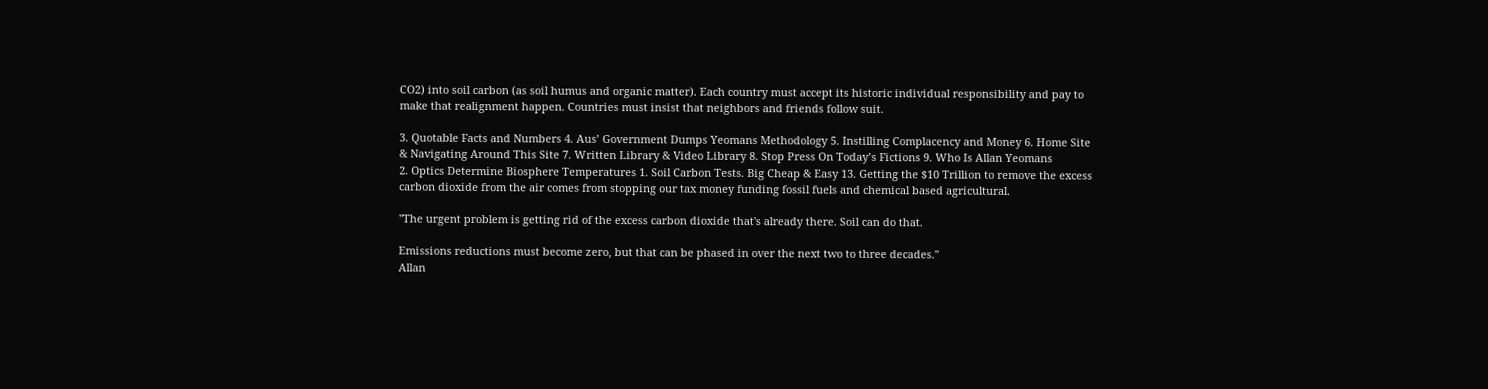CO2) into soil carbon (as soil humus and organic matter). Each country must accept its historic individual responsibility and pay to make that realignment happen. Countries must insist that neighbors and friends follow suit.

3. Quotable Facts and Numbers 4. Aus’ Government Dumps Yeomans Methodology 5. Instilling Complacency and Money 6. Home Site & Navigating Around This Site 7. Written Library & Video Library 8. Stop Press On Today’s Fictions 9. Who Is Allan Yeomans
2. Optics Determine Biosphere Temperatures 1. Soil Carbon Tests. Big Cheap & Easy 13. Getting the $10 Trillion to remove the excess carbon dioxide from the air comes from stopping our tax money funding fossil fuels and chemical based agricultural.

"The urgent problem is getting rid of the excess carbon dioxide that's already there. Soil can do that.

Emissions reductions must become zero, but that can be phased in over the next two to three decades."
Allan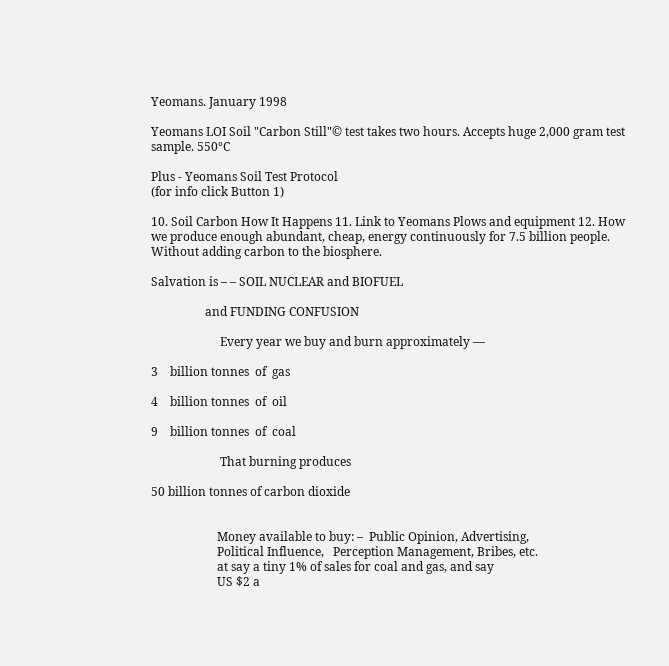Yeomans. January 1998

Yeomans LOI Soil "Carbon Still"© test takes two hours. Accepts huge 2,000 gram test sample. 550°C

Plus - Yeomans Soil Test Protocol
(for info click Button 1)

10. Soil Carbon How It Happens 11. Link to Yeomans Plows and equipment 12. How we produce enough abundant, cheap, energy continuously for 7.5 billion people. Without adding carbon to the biosphere.

Salvation is – – SOIL NUCLEAR and BIOFUEL

                  and FUNDING CONFUSION

                       Every year we buy and burn approximately —

3    billion tonnes  of  gas

4    billion tonnes  of  oil

9    billion tonnes  of  coal

                       That burning produces

50 billion tonnes of carbon dioxide


                      Money available to buy: –  Public Opinion, Advertising,
                      Political Influence,   Perception Management, Bribes, etc.
                      at say a tiny 1% of sales for coal and gas, and say
                      US $2 a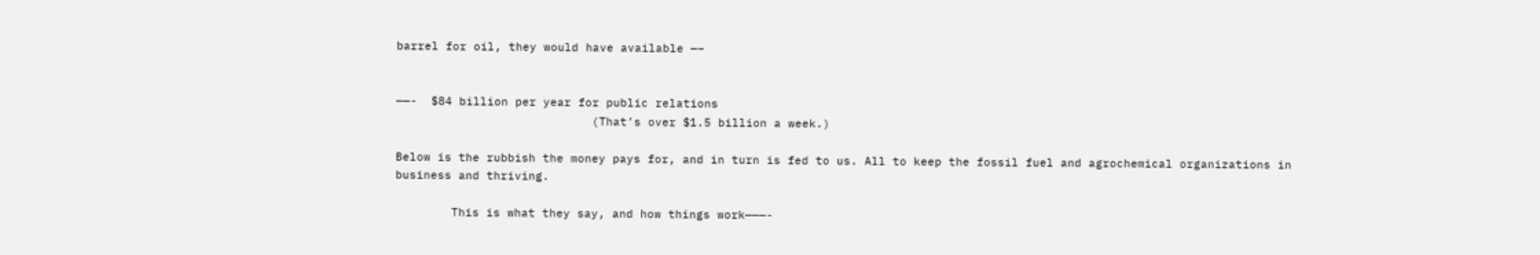barrel for oil, they would have available —–


——-  $84 billion per year for public relations
                            (That’s over $1.5 billion a week.)

Below is the rubbish the money pays for, and in turn is fed to us. All to keep the fossil fuel and agrochemical organizations in business and thriving.

        This is what they say, and how things work———-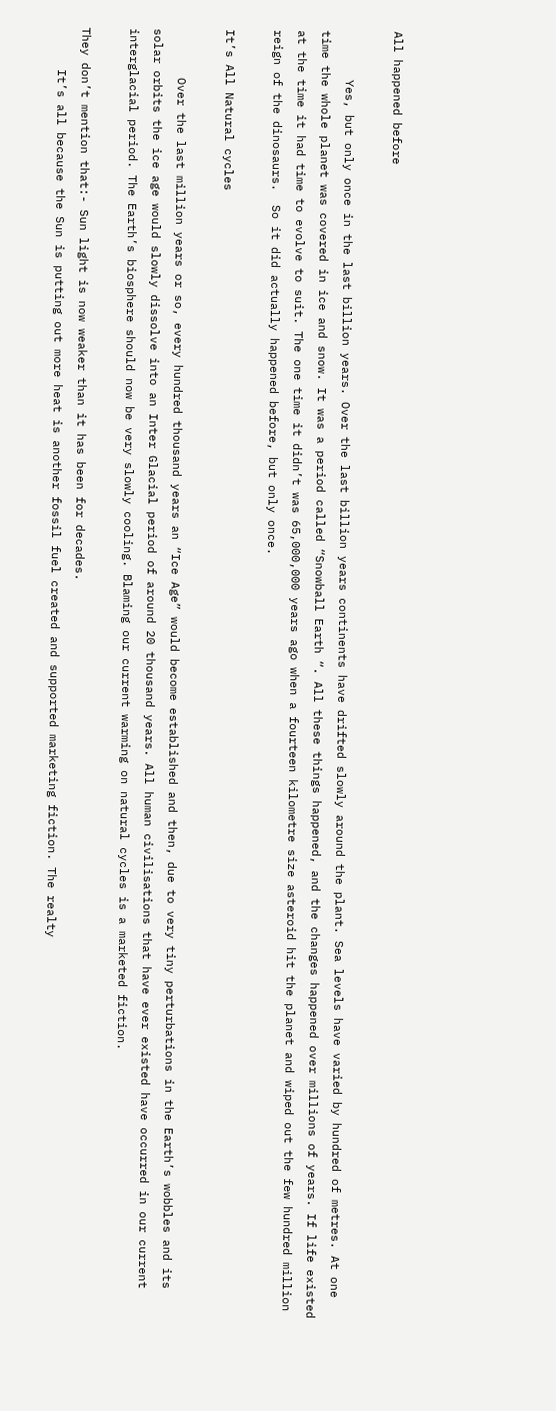All happened before

       Yes, but only once in the last billion years. Over the last billion years continents have drifted slowly around the plant. Sea levels have varied by hundred of metres. At one time the whole planet was covered in ice and snow. It was a period called “Snowball Earth “. All these things happened, and the changes happened over millions of years. If life existed at the time it had time to evolve to suit. The one time it didn’t was 65,000,000 years ago when a fourteen kilometre size asteroid hit the planet and wiped out the few hundred million reign of the dinosaurs.  So it did actually happened before, but only once.

It’s All Natural cycles

       Over the last million years or so, every hundred thousand years an “Ice Age” would become established and then, due to very tiny perturbations in the Earth’s wobbles and its solar orbits the ice age would slowly dissolve into an Inter Glacial period of around 20 thousand years. All human civilisations that have ever existed have occurred in our current interglacial period. The Earth’s biosphere should now be very slowly cooling. Blaming our current warming on natural cycles is a marketed fiction.

They don’t mention that:- Sun light is now weaker than it has been for decades.
      It’s all because the Sun is putting out more heat is another fossil fuel created and supported marketing fiction. The realty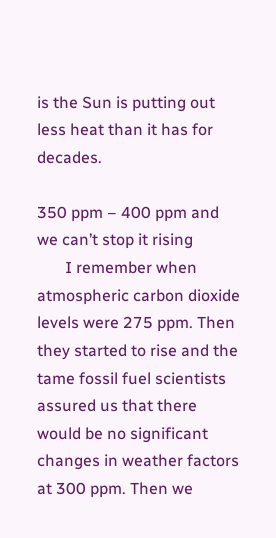is the Sun is putting out less heat than it has for decades.

350 ppm – 400 ppm and we can’t stop it rising
       I remember when atmospheric carbon dioxide levels were 275 ppm. Then they started to rise and the tame fossil fuel scientists assured us that there would be no significant changes in weather factors at 300 ppm. Then we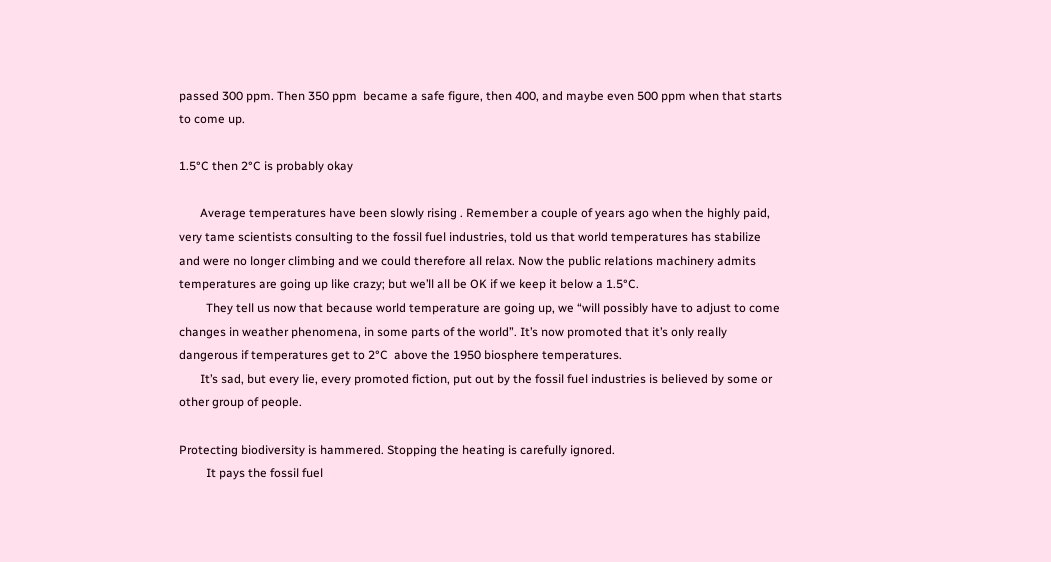passed 300 ppm. Then 350 ppm  became a safe figure, then 400, and maybe even 500 ppm when that starts to come up.

1.5°C then 2°C is probably okay

       Average temperatures have been slowly rising . Remember a couple of years ago when the highly paid, very tame scientists consulting to the fossil fuel industries, told us that world temperatures has stabilize and were no longer climbing and we could therefore all relax. Now the public relations machinery admits temperatures are going up like crazy; but we’ll all be OK if we keep it below a 1.5°C.
         They tell us now that because world temperature are going up, we “will possibly have to adjust to come changes in weather phenomena, in some parts of the world”. It’s now promoted that it’s only really dangerous if temperatures get to 2°C  above the 1950 biosphere temperatures.
       It’s sad, but every lie, every promoted fiction, put out by the fossil fuel industries is believed by some or other group of people.

Protecting biodiversity is hammered. Stopping the heating is carefully ignored.
         It pays the fossil fuel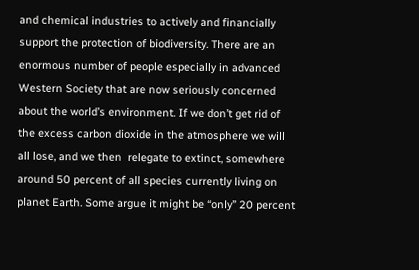and chemical industries to actively and financially support the protection of biodiversity. There are an enormous number of people especially in advanced Western Society that are now seriously concerned about the world’s environment. If we don’t get rid of the excess carbon dioxide in the atmosphere we will all lose, and we then  relegate to extinct, somewhere around 50 percent of all species currently living on planet Earth. Some argue it might be “only” 20 percent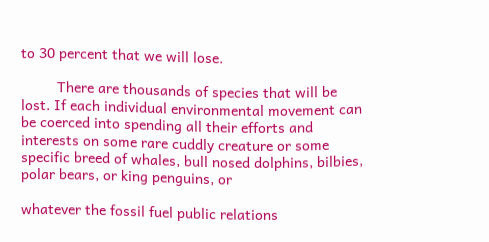to 30 percent that we will lose.

         There are thousands of species that will be lost. If each individual environmental movement can be coerced into spending all their efforts and interests on some rare cuddly creature or some specific breed of whales, bull nosed dolphins, bilbies, polar bears, or king penguins, or

whatever the fossil fuel public relations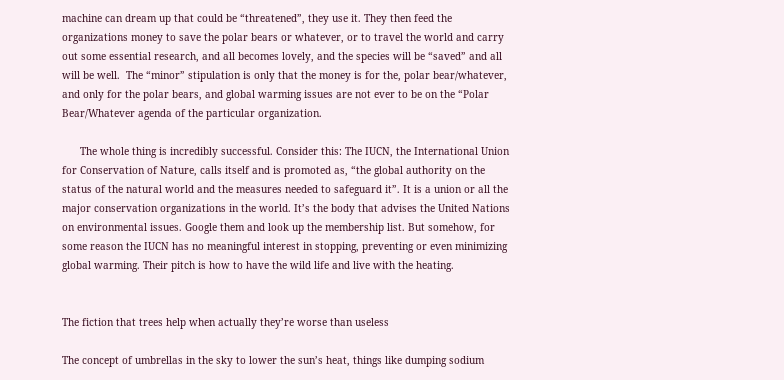machine can dream up that could be “threatened”, they use it. They then feed the organizations money to save the polar bears or whatever, or to travel the world and carry out some essential research, and all becomes lovely, and the species will be “saved” and all will be well.  The “minor” stipulation is only that the money is for the, polar bear/whatever, and only for the polar bears, and global warming issues are not ever to be on the “Polar Bear/Whatever agenda of the particular organization.

      The whole thing is incredibly successful. Consider this: The IUCN, the International Union for Conservation of Nature, calls itself and is promoted as, “the global authority on the status of the natural world and the measures needed to safeguard it”. It is a union or all the major conservation organizations in the world. It’s the body that advises the United Nations on environmental issues. Google them and look up the membership list. But somehow, for some reason the IUCN has no meaningful interest in stopping, preventing or even minimizing global warming. Their pitch is how to have the wild life and live with the heating.


The fiction that trees help when actually they’re worse than useless

The concept of umbrellas in the sky to lower the sun’s heat, things like dumping sodium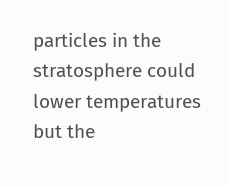particles in the stratosphere could lower temperatures but the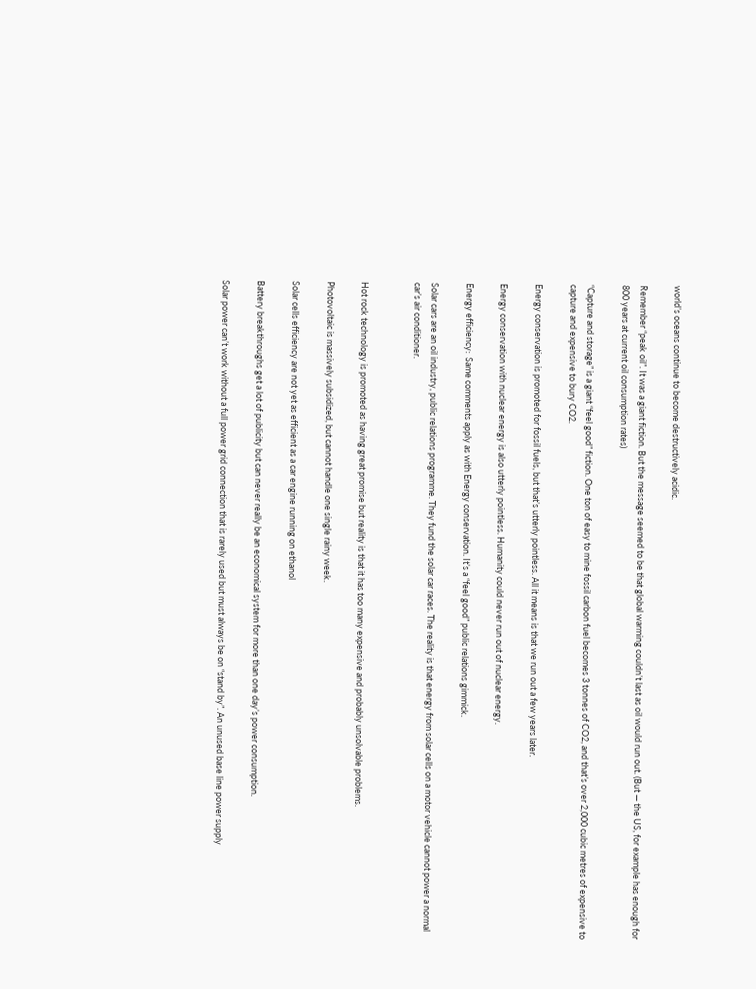world’s oceans continue to become destructively acidic.

Remember “peak oil”. It was a giant fiction. But the message seemed to be that global warming couldn’t last as oil would run out. (But — the US, for example has enough for 800 years at current oil consumption rates)

“Capture and storage” is a giant “feel good” fiction. One ton of easy to mine fossil carbon fuel becomes 3 tonnes of CO2, and that’s over 2,000 cubic metres of expensive to capture and expensive to bury CO2.

Energy conservation is promoted for fossil fuels, but that’s utterly pointless. All it means is that we run out a few years later.

Energy conservation with nuclear energy is also utterly pointless. Humanity could never run out of nuclear energy.

Energy efficiency:  Same comments apply as with Energy conservation. It’s a “feel good” public relations gimmick.

Solar cars are an oil industry, public relations programme. They fund the solar car races. The reality is that energy from solar cells on a motor vehicle cannot power a normal car’s air conditioner.


Hot rock technology is promoted as having great promise but reality is that it has too many expensive and probably unsolvable problems.

Photovoltaic is massively subsidized, but cannot handle one single rainy week.

Solar cells efficiency are not yet as efficient as a car engine running on ethanol

Battery breakthroughs get a lot of publicity but can never really be an economical system for more than one day’s power consumption.

Solar power can’t work without a full power grid connection that is rarely used but must always be on “stand by”. An unused base line power supply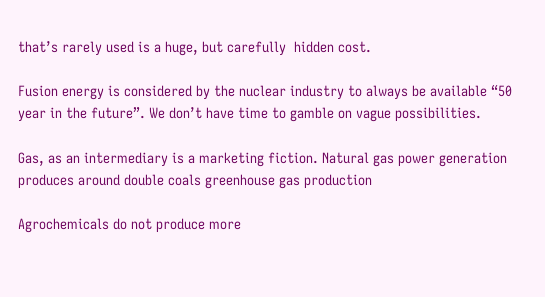that’s rarely used is a huge, but carefully  hidden cost.

Fusion energy is considered by the nuclear industry to always be available “50 year in the future”. We don’t have time to gamble on vague possibilities.

Gas, as an intermediary is a marketing fiction. Natural gas power generation produces around double coals greenhouse gas production

Agrochemicals do not produce more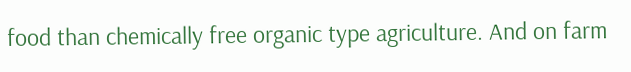food than chemically free organic type agriculture. And on farm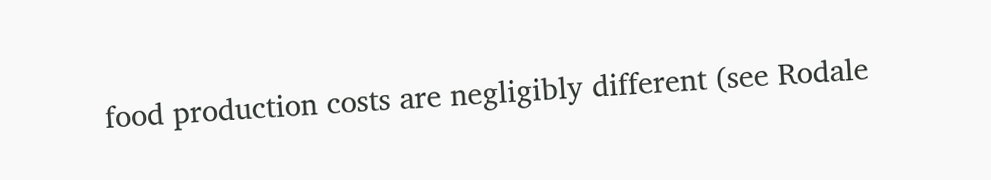food production costs are negligibly different (see Rodale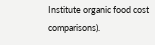Institute organic food cost comparisons).